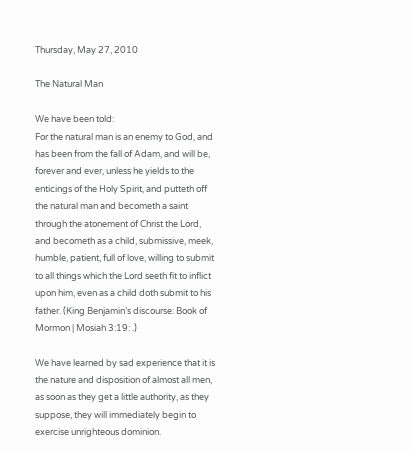Thursday, May 27, 2010

The Natural Man

We have been told:
For the natural man is an enemy to God, and has been from the fall of Adam, and will be, forever and ever, unless he yields to the enticings of the Holy Spirit, and putteth off the natural man and becometh a saint through the atonement of Christ the Lord, and becometh as a child, submissive, meek, humble, patient, full of love, willing to submit to all things which the Lord seeth fit to inflict upon him, even as a child doth submit to his father. (King Benjamin’s discourse: Book of Mormon | Mosiah 3:19: .)

We have learned by sad experience that it is the nature and disposition of almost all men, as soon as they get a little authority, as they suppose, they will immediately begin to exercise unrighteous dominion.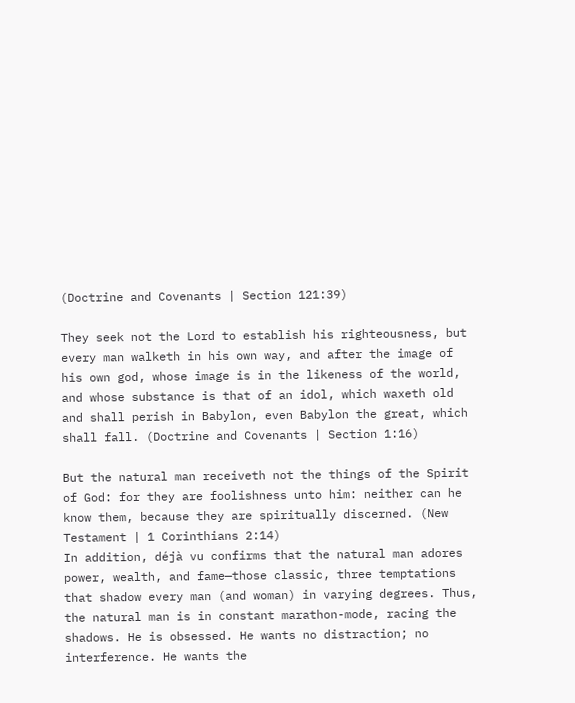(Doctrine and Covenants | Section 121:39)

They seek not the Lord to establish his righteousness, but every man walketh in his own way, and after the image of his own god, whose image is in the likeness of the world, and whose substance is that of an idol, which waxeth old and shall perish in Babylon, even Babylon the great, which shall fall. (Doctrine and Covenants | Section 1:16)

But the natural man receiveth not the things of the Spirit of God: for they are foolishness unto him: neither can he know them, because they are spiritually discerned. (New Testament | 1 Corinthians 2:14)
In addition, déjà vu confirms that the natural man adores power, wealth, and fame—those classic, three temptations that shadow every man (and woman) in varying degrees. Thus, the natural man is in constant marathon-mode, racing the shadows. He is obsessed. He wants no distraction; no interference. He wants the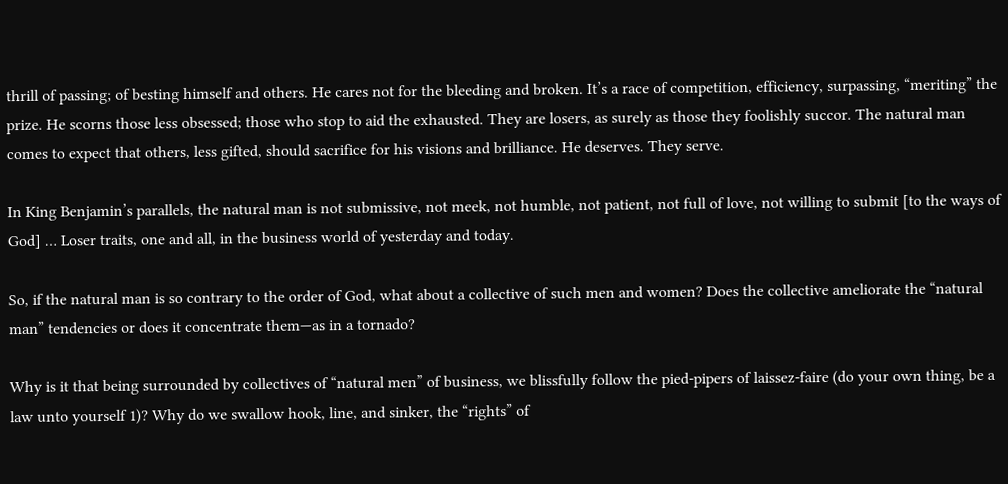thrill of passing; of besting himself and others. He cares not for the bleeding and broken. It’s a race of competition, efficiency, surpassing, “meriting” the prize. He scorns those less obsessed; those who stop to aid the exhausted. They are losers, as surely as those they foolishly succor. The natural man comes to expect that others, less gifted, should sacrifice for his visions and brilliance. He deserves. They serve.

In King Benjamin’s parallels, the natural man is not submissive, not meek, not humble, not patient, not full of love, not willing to submit [to the ways of God] … Loser traits, one and all, in the business world of yesterday and today.

So, if the natural man is so contrary to the order of God, what about a collective of such men and women? Does the collective ameliorate the “natural man” tendencies or does it concentrate them—as in a tornado?

Why is it that being surrounded by collectives of “natural men” of business, we blissfully follow the pied-pipers of laissez-faire (do your own thing, be a law unto yourself 1)? Why do we swallow hook, line, and sinker, the “rights” of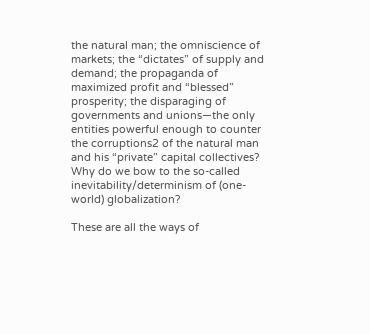the natural man; the omniscience of markets; the “dictates” of supply and demand; the propaganda of maximized profit and “blessed” prosperity; the disparaging of governments and unions—the only entities powerful enough to counter the corruptions2 of the natural man and his “private” capital collectives? Why do we bow to the so-called inevitability/determinism of (one-world) globalization?

These are all the ways of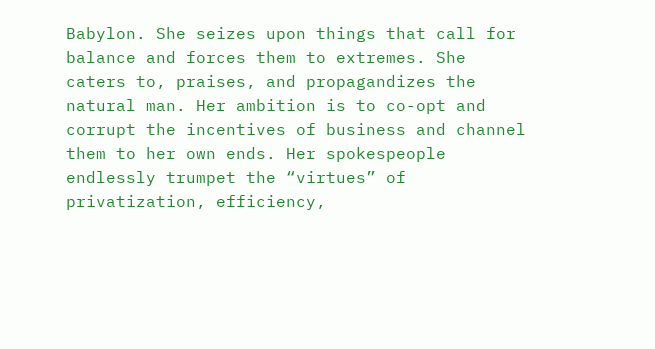Babylon. She seizes upon things that call for balance and forces them to extremes. She caters to, praises, and propagandizes the natural man. Her ambition is to co-opt and corrupt the incentives of business and channel them to her own ends. Her spokespeople endlessly trumpet the “virtues” of privatization, efficiency,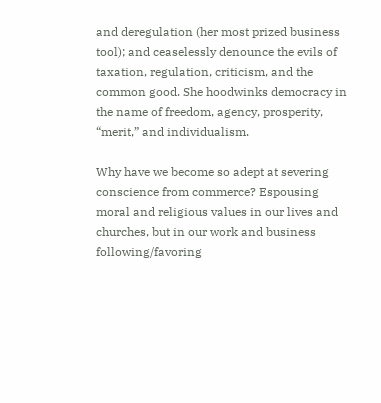and deregulation (her most prized business tool); and ceaselessly denounce the evils of taxation, regulation, criticism, and the common good. She hoodwinks democracy in the name of freedom, agency, prosperity, “merit,” and individualism.

Why have we become so adept at severing conscience from commerce? Espousing moral and religious values in our lives and churches, but in our work and business following/favoring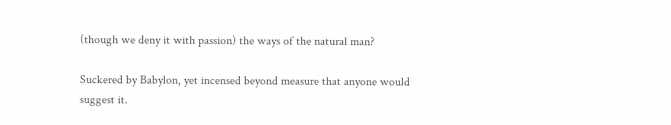(though we deny it with passion) the ways of the natural man?

Suckered by Babylon, yet incensed beyond measure that anyone would suggest it.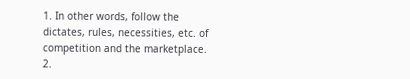1. In other words, follow the dictates, rules, necessities, etc. of competition and the marketplace.
2.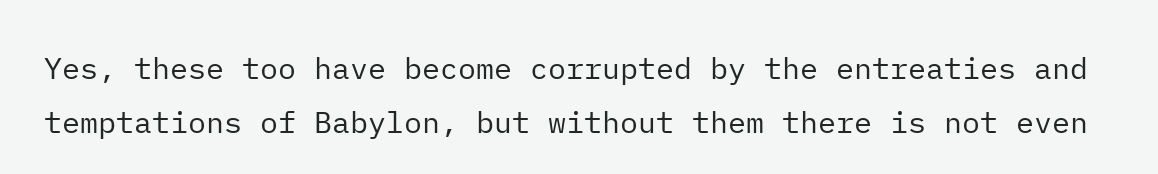Yes, these too have become corrupted by the entreaties and temptations of Babylon, but without them there is not even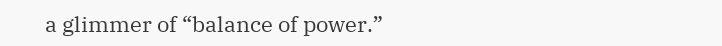a glimmer of “balance of power.”